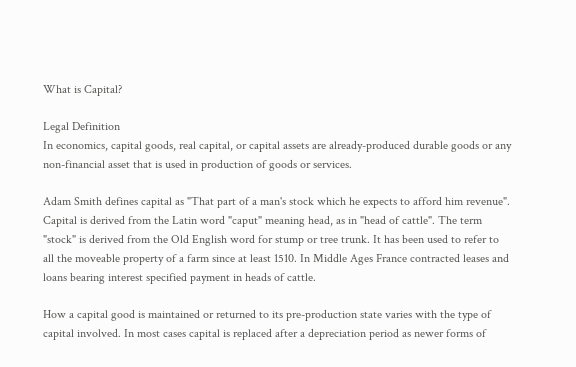What is Capital?

Legal Definition
In economics, capital goods, real capital, or capital assets are already-produced durable goods or any non-financial asset that is used in production of goods or services.

Adam Smith defines capital as "That part of a man's stock which he expects to afford him revenue". Capital is derived from the Latin word "caput" meaning head, as in "head of cattle". The term "stock" is derived from the Old English word for stump or tree trunk. It has been used to refer to all the moveable property of a farm since at least 1510. In Middle Ages France contracted leases and loans bearing interest specified payment in heads of cattle.

How a capital good is maintained or returned to its pre-production state varies with the type of capital involved. In most cases capital is replaced after a depreciation period as newer forms of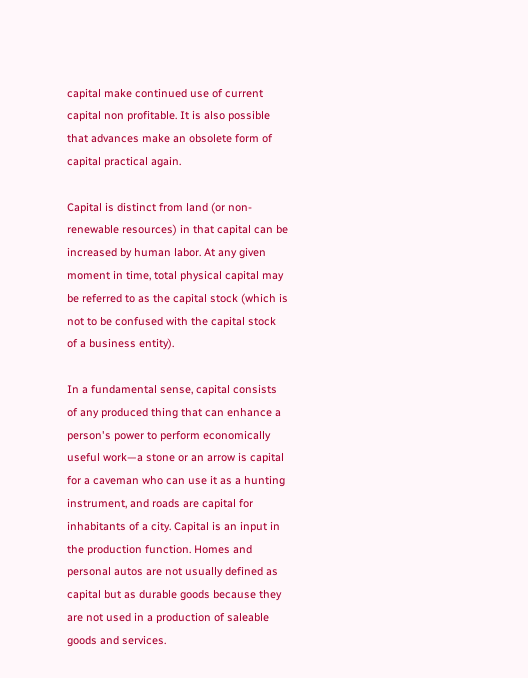capital make continued use of current capital non profitable. It is also possible that advances make an obsolete form of capital practical again.

Capital is distinct from land (or non-renewable resources) in that capital can be increased by human labor. At any given moment in time, total physical capital may be referred to as the capital stock (which is not to be confused with the capital stock of a business entity).

In a fundamental sense, capital consists of any produced thing that can enhance a person's power to perform economically useful work—a stone or an arrow is capital for a caveman who can use it as a hunting instrument, and roads are capital for inhabitants of a city. Capital is an input in the production function. Homes and personal autos are not usually defined as capital but as durable goods because they are not used in a production of saleable goods and services.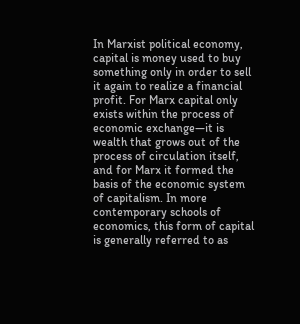In Marxist political economy, capital is money used to buy something only in order to sell it again to realize a financial profit. For Marx capital only exists within the process of economic exchange—it is wealth that grows out of the process of circulation itself, and for Marx it formed the basis of the economic system of capitalism. In more contemporary schools of economics, this form of capital is generally referred to as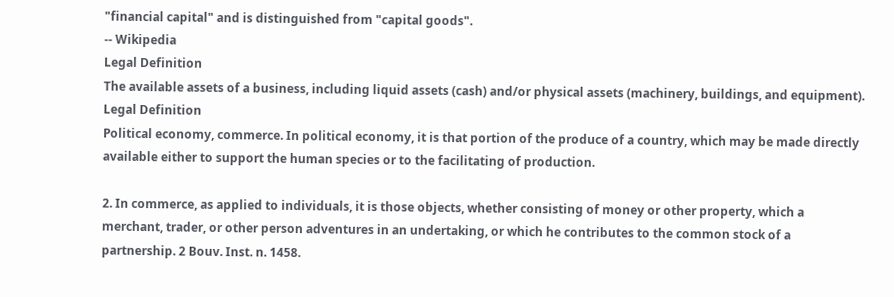"financial capital" and is distinguished from "capital goods".
-- Wikipedia
Legal Definition
The available assets of a business, including liquid assets (cash) and/or physical assets (machinery, buildings, and equipment).
Legal Definition
Political economy, commerce. In political economy, it is that portion of the produce of a country, which may be made directly available either to support the human species or to the facilitating of production.

2. In commerce, as applied to individuals, it is those objects, whether consisting of money or other property, which a merchant, trader, or other person adventures in an undertaking, or which he contributes to the common stock of a partnership. 2 Bouv. Inst. n. 1458.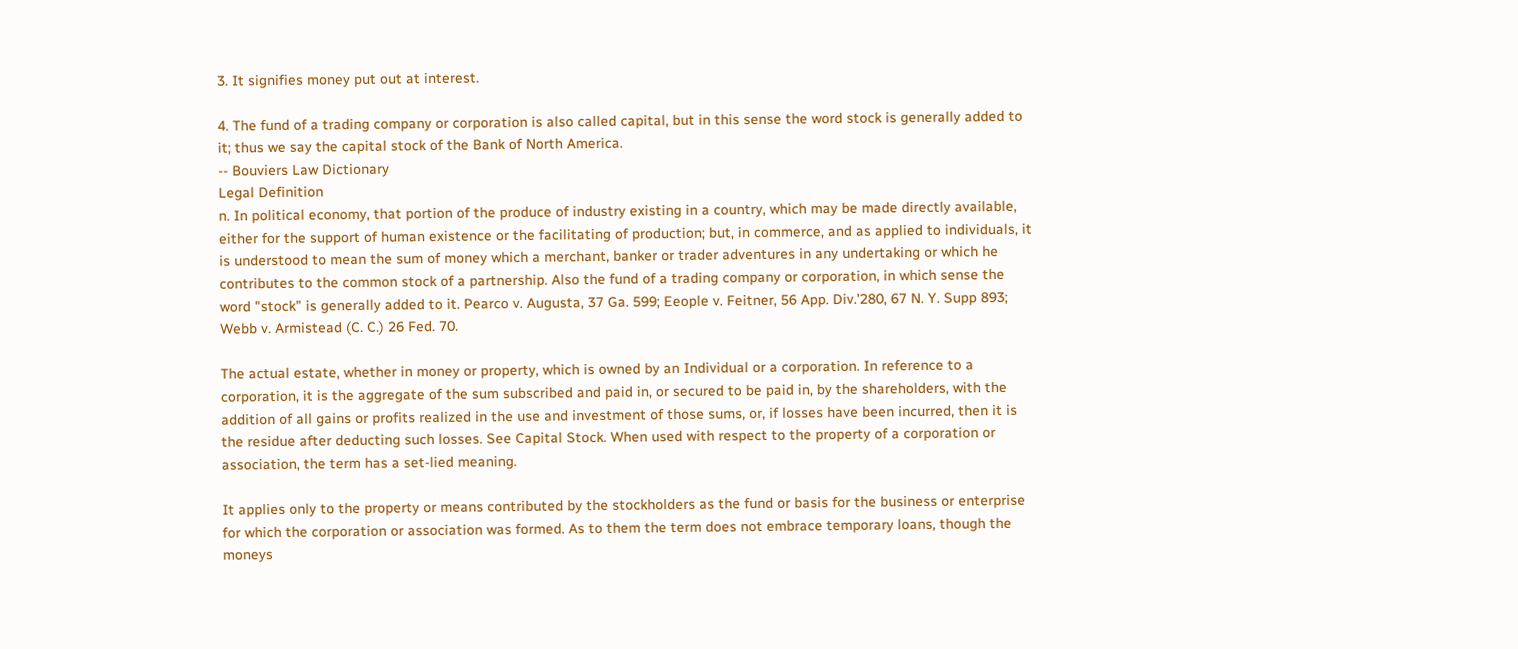3. It signifies money put out at interest.

4. The fund of a trading company or corporation is also called capital, but in this sense the word stock is generally added to it; thus we say the capital stock of the Bank of North America.
-- Bouviers Law Dictionary
Legal Definition
n. In political economy, that portion of the produce of industry existing in a country, which may be made directly available, either for the support of human existence or the facilitating of production; but, in commerce, and as applied to individuals, it is understood to mean the sum of money which a merchant, banker or trader adventures in any undertaking or which he contributes to the common stock of a partnership. Also the fund of a trading company or corporation, in which sense the word "stock" is generally added to it. Pearco v. Augusta, 37 Ga. 599; Eeople v. Feitner, 56 App. Div.'280, 67 N. Y. Supp 893; Webb v. Armistead (C. C.) 26 Fed. 70.

The actual estate, whether in money or property, which is owned by an Individual or a corporation. In reference to a corporation, it is the aggregate of the sum subscribed and paid in, or secured to be paid in, by the shareholders, with the addition of all gains or profits realized in the use and investment of those sums, or, if losses have been incurred, then it is the residue after deducting such losses. See Capital Stock. When used with respect to the property of a corporation or association, the term has a set-lied meaning.

It applies only to the property or means contributed by the stockholders as the fund or basis for the business or enterprise for which the corporation or association was formed. As to them the term does not embrace temporary loans, though the moneys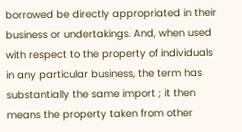borrowed be directly appropriated in their business or undertakings. And, when used with respect to the property of individuals in any particular business, the term has substantially the same import ; it then means the property taken from other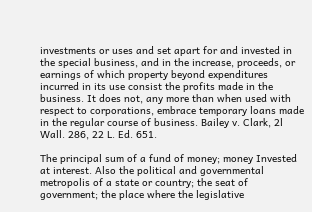investments or uses and set apart for and invested in the special business, and in the increase, proceeds, or earnings of which property beyond expenditures incurred in its use consist the profits made in the business. It does not, any more than when used with respect to corporations, embrace temporary loans made in the regular course of business. Bailey v. Clark, 2l Wall. 286, 22 L. Ed. 651.

The principal sum of a fund of money; money Invested at interest. Also the political and governmental metropolis of a state or country; the seat of government; the place where the legislative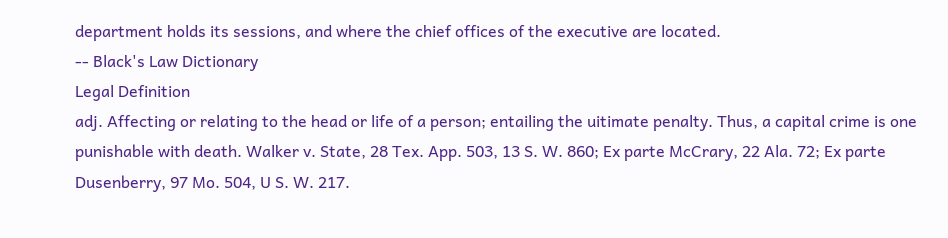department holds its sessions, and where the chief offices of the executive are located.
-- Black's Law Dictionary
Legal Definition
adj. Affecting or relating to the head or life of a person; entailing the uitimate penalty. Thus, a capital crime is one punishable with death. Walker v. State, 28 Tex. App. 503, 13 S. W. 860; Ex parte McCrary, 22 Ala. 72; Ex parte Dusenberry, 97 Mo. 504, U S. W. 217.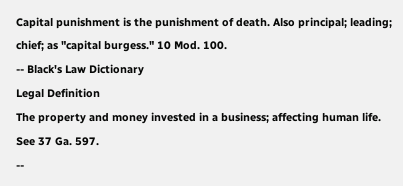Capital punishment is the punishment of death. Also principal; leading; chief; as "capital burgess." 10 Mod. 100.
-- Black's Law Dictionary
Legal Definition
The property and money invested in a business; affecting human life. See 37 Ga. 597.
--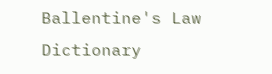Ballentine's Law Dictionary